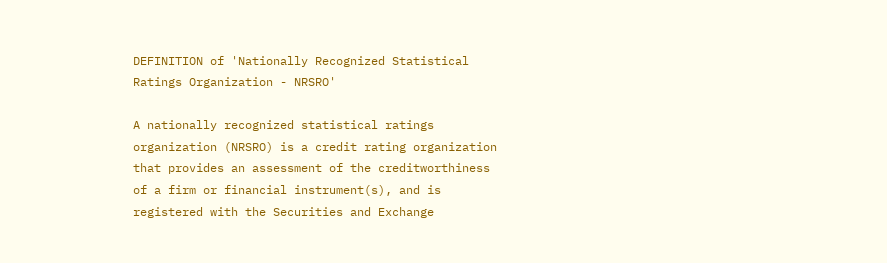DEFINITION of 'Nationally Recognized Statistical Ratings Organization - NRSRO'

A nationally recognized statistical ratings organization (NRSRO) is a credit rating organization that provides an assessment of the creditworthiness of a firm or financial instrument(s), and is registered with the Securities and Exchange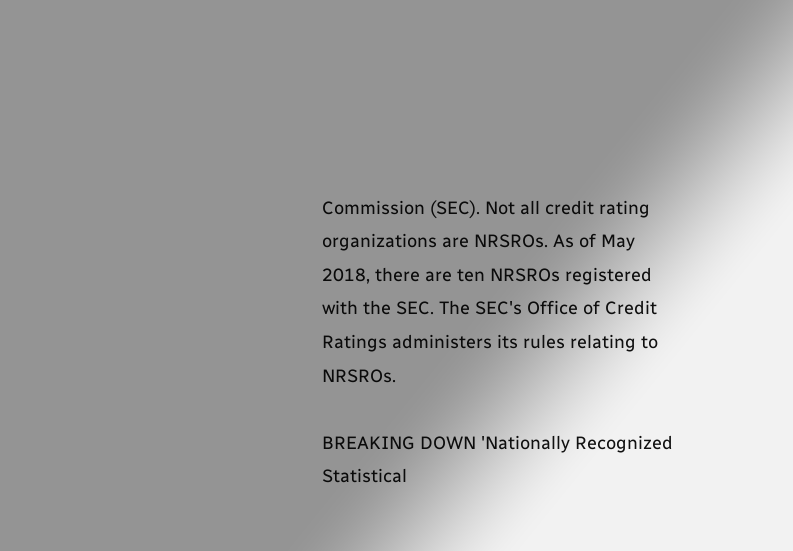Commission (SEC). Not all credit rating organizations are NRSROs. As of May 2018, there are ten NRSROs registered with the SEC. The SEC's Office of Credit Ratings administers its rules relating to NRSROs.

BREAKING DOWN 'Nationally Recognized Statistical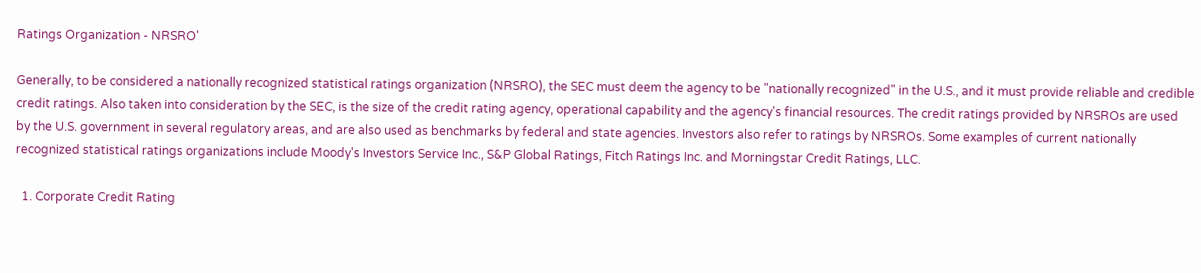Ratings Organization - NRSRO'

Generally, to be considered a nationally recognized statistical ratings organization (NRSRO), the SEC must deem the agency to be "nationally recognized" in the U.S., and it must provide reliable and credible credit ratings. Also taken into consideration by the SEC, is the size of the credit rating agency, operational capability and the agency's financial resources. The credit ratings provided by NRSROs are used by the U.S. government in several regulatory areas, and are also used as benchmarks by federal and state agencies. Investors also refer to ratings by NRSROs. Some examples of current nationally recognized statistical ratings organizations include Moody's Investors Service Inc., S&P Global Ratings, Fitch Ratings Inc. and Morningstar Credit Ratings, LLC.

  1. Corporate Credit Rating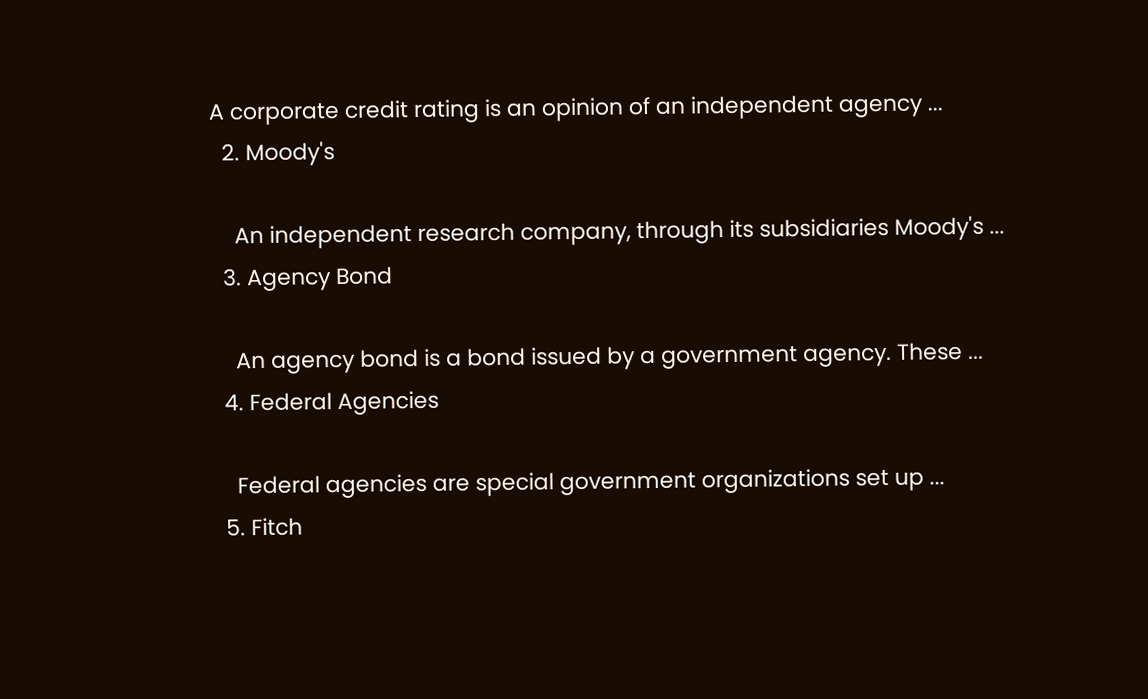A corporate credit rating is an opinion of an independent agency ...
  2. Moody's

    An independent research company, through its subsidiaries Moody's ...
  3. Agency Bond

    An agency bond is a bond issued by a government agency. These ...
  4. Federal Agencies

    Federal agencies are special government organizations set up ...
  5. Fitch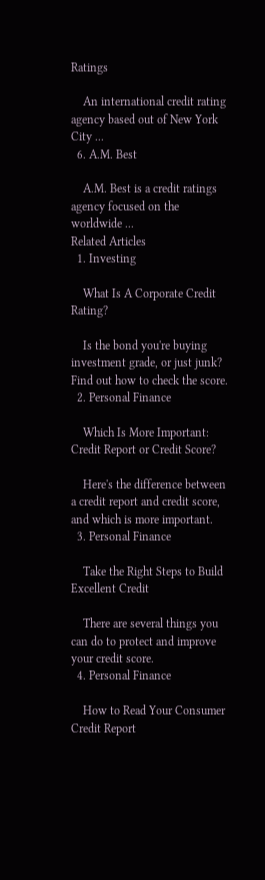Ratings

    An international credit rating agency based out of New York City ...
  6. A.M. Best

    A.M. Best is a credit ratings agency focused on the worldwide ...
Related Articles
  1. Investing

    What Is A Corporate Credit Rating?

    Is the bond you're buying investment grade, or just junk? Find out how to check the score.
  2. Personal Finance

    Which Is More Important: Credit Report or Credit Score?

    Here's the difference between a credit report and credit score, and which is more important.
  3. Personal Finance

    Take the Right Steps to Build Excellent Credit

    There are several things you can do to protect and improve your credit score.
  4. Personal Finance

    How to Read Your Consumer Credit Report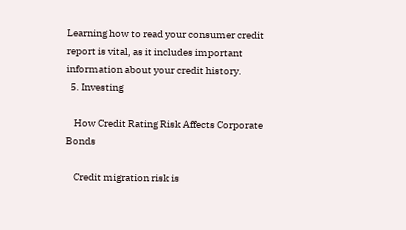Learning how to read your consumer credit report is vital, as it includes important information about your credit history.
  5. Investing

    How Credit Rating Risk Affects Corporate Bonds

    Credit migration risk is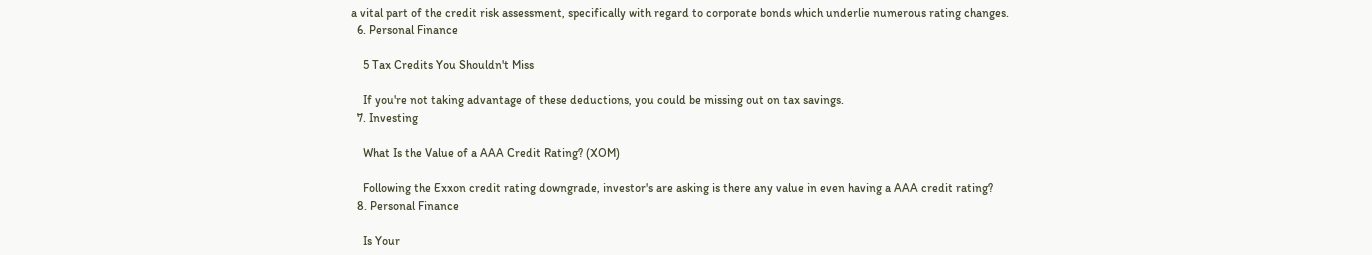a vital part of the credit risk assessment, specifically with regard to corporate bonds which underlie numerous rating changes.
  6. Personal Finance

    5 Tax Credits You Shouldn't Miss

    If you're not taking advantage of these deductions, you could be missing out on tax savings.
  7. Investing

    What Is the Value of a AAA Credit Rating? (XOM)

    Following the Exxon credit rating downgrade, investor's are asking is there any value in even having a AAA credit rating?
  8. Personal Finance

    Is Your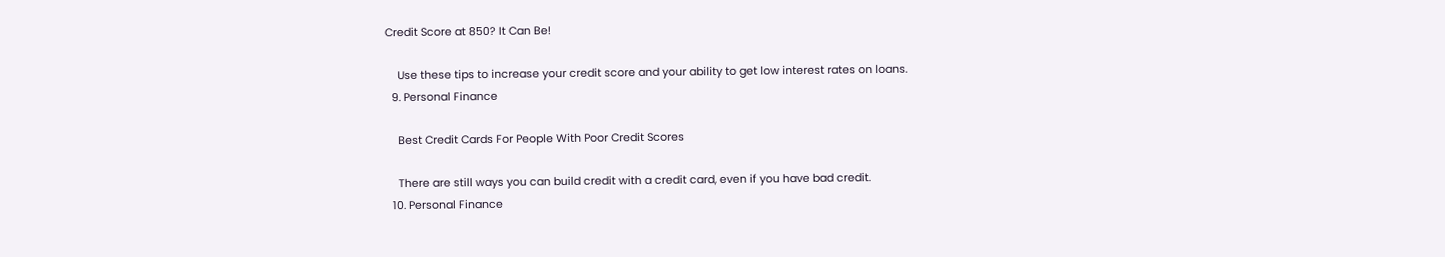Credit Score at 850? It Can Be!

    Use these tips to increase your credit score and your ability to get low interest rates on loans.
  9. Personal Finance

    Best Credit Cards For People With Poor Credit Scores

    There are still ways you can build credit with a credit card, even if you have bad credit.
  10. Personal Finance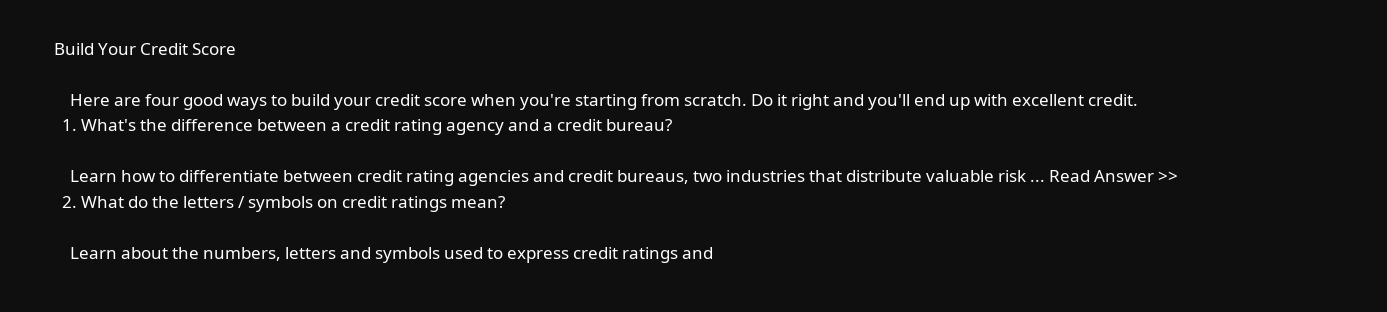Build Your Credit Score

    Here are four good ways to build your credit score when you're starting from scratch. Do it right and you'll end up with excellent credit.
  1. What's the difference between a credit rating agency and a credit bureau?

    Learn how to differentiate between credit rating agencies and credit bureaus, two industries that distribute valuable risk ... Read Answer >>
  2. What do the letters / symbols on credit ratings mean?

    Learn about the numbers, letters and symbols used to express credit ratings and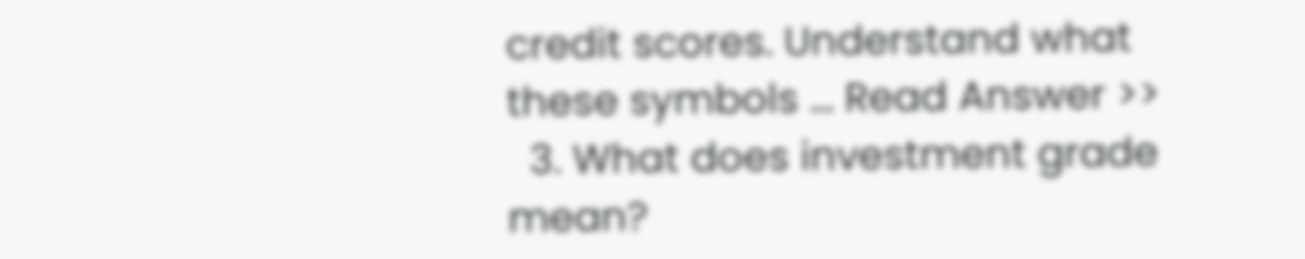credit scores. Understand what these symbols ... Read Answer >>
  3. What does investment grade mean?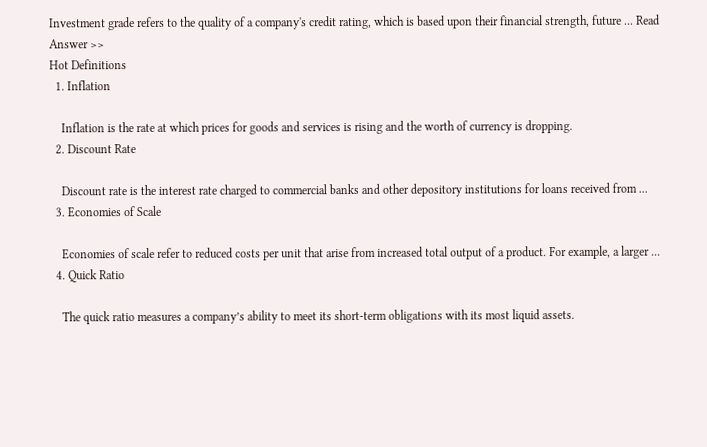Investment grade refers to the quality of a company's credit rating, which is based upon their financial strength, future ... Read Answer >>
Hot Definitions
  1. Inflation

    Inflation is the rate at which prices for goods and services is rising and the worth of currency is dropping.
  2. Discount Rate

    Discount rate is the interest rate charged to commercial banks and other depository institutions for loans received from ...
  3. Economies of Scale

    Economies of scale refer to reduced costs per unit that arise from increased total output of a product. For example, a larger ...
  4. Quick Ratio

    The quick ratio measures a company’s ability to meet its short-term obligations with its most liquid assets.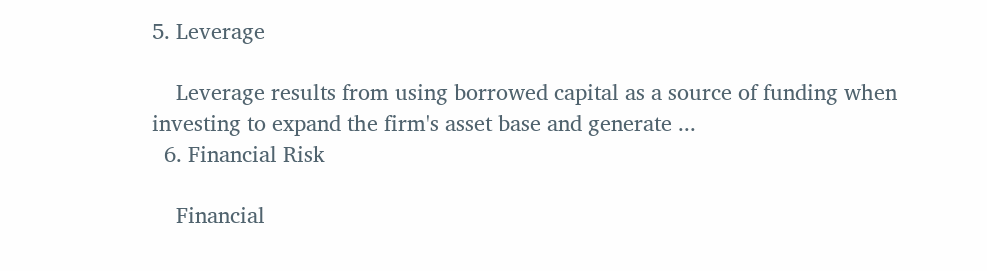5. Leverage

    Leverage results from using borrowed capital as a source of funding when investing to expand the firm's asset base and generate ...
  6. Financial Risk

    Financial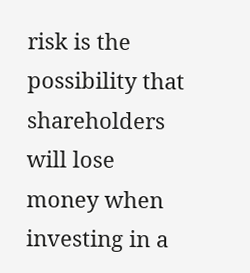risk is the possibility that shareholders will lose money when investing in a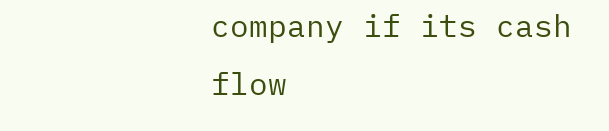company if its cash flow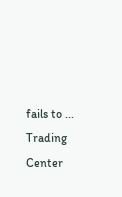fails to ...
Trading Center